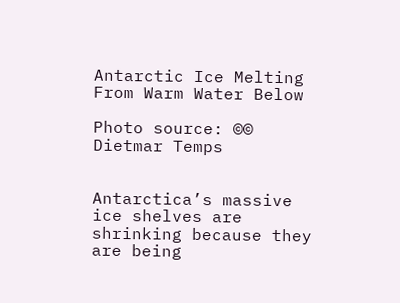Antarctic Ice Melting From Warm Water Below

Photo source: ©© Dietmar Temps


Antarctica’s massive ice shelves are shrinking because they are being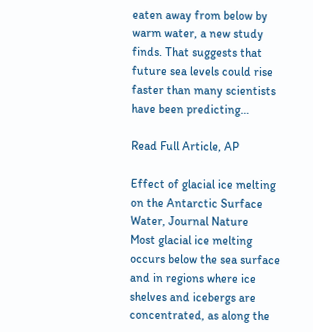eaten away from below by warm water, a new study finds. That suggests that future sea levels could rise faster than many scientists have been predicting…

Read Full Article, AP

Effect of glacial ice melting on the Antarctic Surface Water, Journal Nature
Most glacial ice melting occurs below the sea surface and in regions where ice shelves and icebergs are concentrated, as along the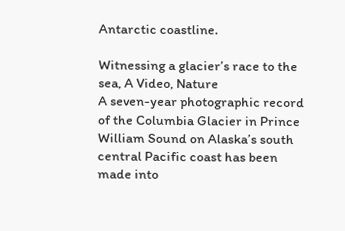Antarctic coastline.

Witnessing a glacier’s race to the sea, A Video, Nature
A seven-year photographic record of the Columbia Glacier in Prince William Sound on Alaska’s south central Pacific coast has been made into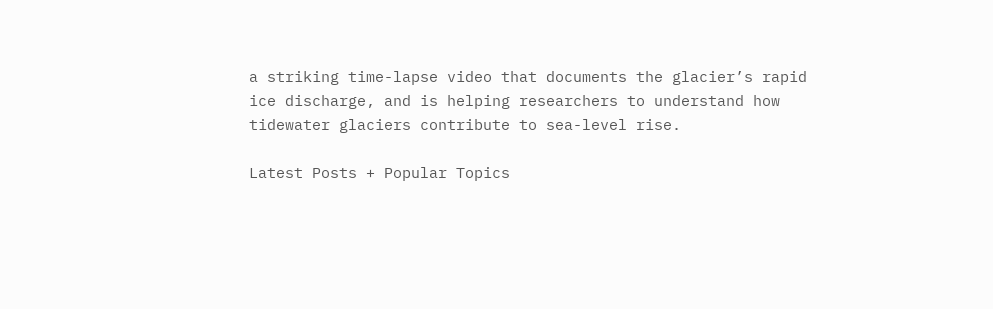a striking time-lapse video that documents the glacier’s rapid ice discharge, and is helping researchers to understand how tidewater glaciers contribute to sea-level rise.

Latest Posts + Popular Topics